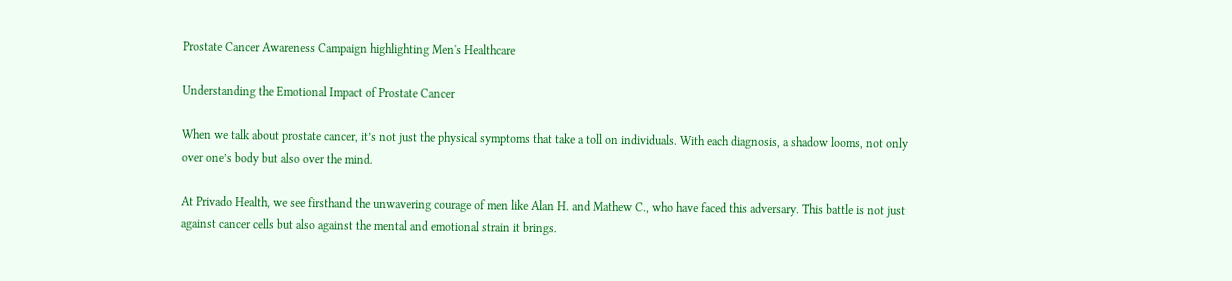Prostate Cancer Awareness Campaign highlighting Men's Healthcare

Understanding the Emotional Impact of Prostate Cancer

When we talk about prostate cancer, it’s not just the physical symptoms that take a toll on individuals. With each diagnosis, a shadow looms, not only over one’s body but also over the mind.

At Privado Health, we see firsthand the unwavering courage of men like Alan H. and Mathew C., who have faced this adversary. This battle is not just against cancer cells but also against the mental and emotional strain it brings.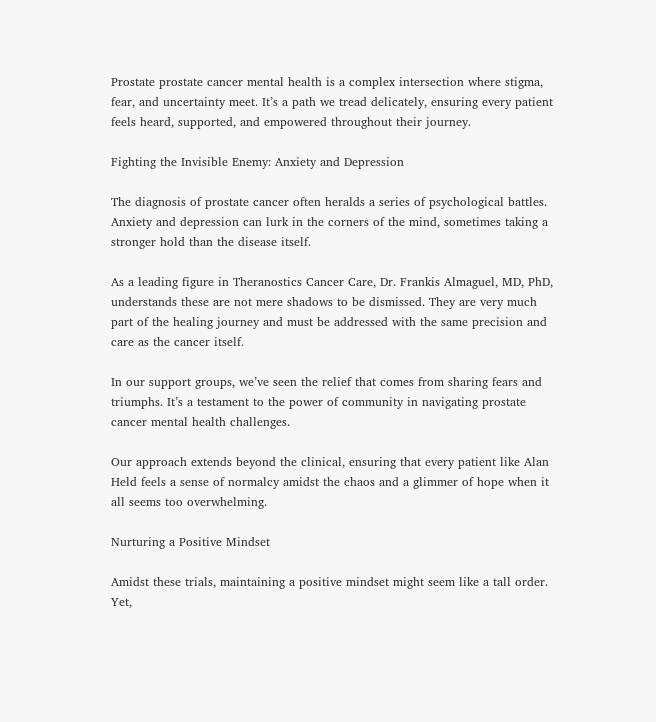Prostate prostate cancer mental health is a complex intersection where stigma, fear, and uncertainty meet. It’s a path we tread delicately, ensuring every patient feels heard, supported, and empowered throughout their journey.

Fighting the Invisible Enemy: Anxiety and Depression

The diagnosis of prostate cancer often heralds a series of psychological battles. Anxiety and depression can lurk in the corners of the mind, sometimes taking a stronger hold than the disease itself.

As a leading figure in Theranostics Cancer Care, Dr. Frankis Almaguel, MD, PhD, understands these are not mere shadows to be dismissed. They are very much part of the healing journey and must be addressed with the same precision and care as the cancer itself.

In our support groups, we’ve seen the relief that comes from sharing fears and triumphs. It’s a testament to the power of community in navigating prostate cancer mental health challenges.

Our approach extends beyond the clinical, ensuring that every patient like Alan Held feels a sense of normalcy amidst the chaos and a glimmer of hope when it all seems too overwhelming.

Nurturing a Positive Mindset

Amidst these trials, maintaining a positive mindset might seem like a tall order. Yet,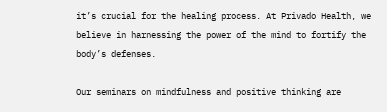it’s crucial for the healing process. At Privado Health, we believe in harnessing the power of the mind to fortify the body’s defenses.

Our seminars on mindfulness and positive thinking are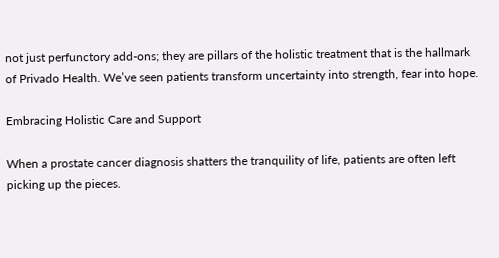not just perfunctory add-ons; they are pillars of the holistic treatment that is the hallmark of Privado Health. We’ve seen patients transform uncertainty into strength, fear into hope.

Embracing Holistic Care and Support

When a prostate cancer diagnosis shatters the tranquility of life, patients are often left picking up the pieces.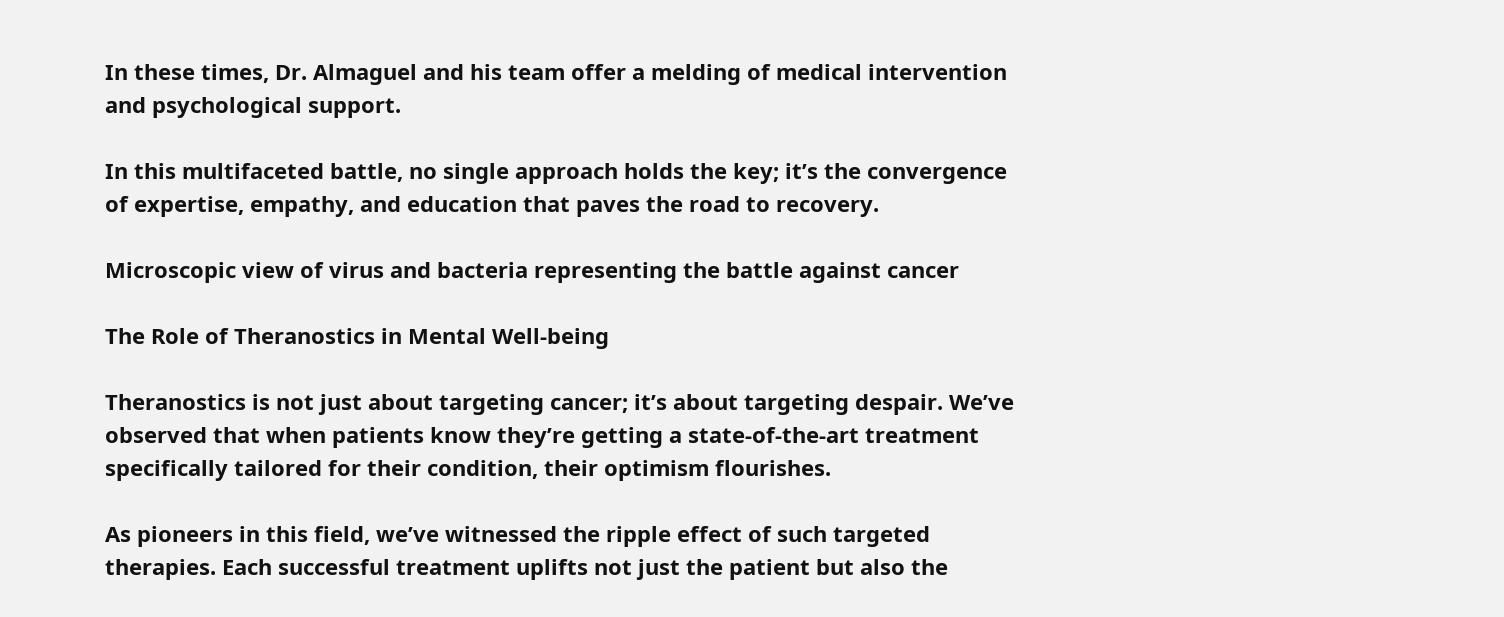In these times, Dr. Almaguel and his team offer a melding of medical intervention and psychological support.

In this multifaceted battle, no single approach holds the key; it’s the convergence of expertise, empathy, and education that paves the road to recovery.

Microscopic view of virus and bacteria representing the battle against cancer

The Role of Theranostics in Mental Well-being

Theranostics is not just about targeting cancer; it’s about targeting despair. We’ve observed that when patients know they’re getting a state-of-the-art treatment specifically tailored for their condition, their optimism flourishes.

As pioneers in this field, we’ve witnessed the ripple effect of such targeted therapies. Each successful treatment uplifts not just the patient but also the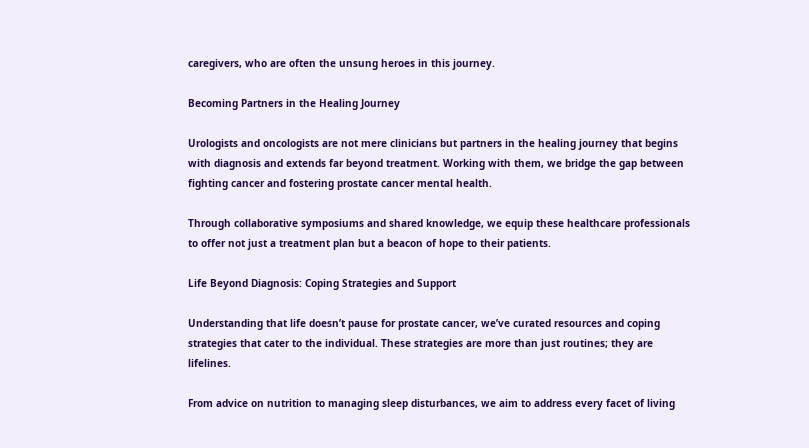caregivers, who are often the unsung heroes in this journey.

Becoming Partners in the Healing Journey

Urologists and oncologists are not mere clinicians but partners in the healing journey that begins with diagnosis and extends far beyond treatment. Working with them, we bridge the gap between fighting cancer and fostering prostate cancer mental health.

Through collaborative symposiums and shared knowledge, we equip these healthcare professionals to offer not just a treatment plan but a beacon of hope to their patients.

Life Beyond Diagnosis: Coping Strategies and Support

Understanding that life doesn’t pause for prostate cancer, we’ve curated resources and coping strategies that cater to the individual. These strategies are more than just routines; they are lifelines.

From advice on nutrition to managing sleep disturbances, we aim to address every facet of living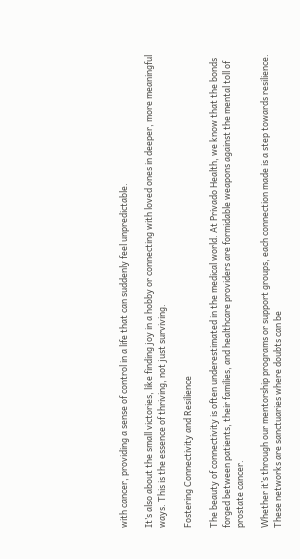with cancer, providing a sense of control in a life that can suddenly feel unpredictable.

It’s also about the small victories, like finding joy in a hobby or connecting with loved ones in deeper, more meaningful ways. This is the essence of thriving, not just surviving.

Fostering Connectivity and Resilience

The beauty of connectivity is often underestimated in the medical world. At Privado Health, we know that the bonds forged between patients, their families, and healthcare providers are formidable weapons against the mental toll of prostate cancer.

Whether it’s through our mentorship programs or support groups, each connection made is a step towards resilience. These networks are sanctuaries where doubts can be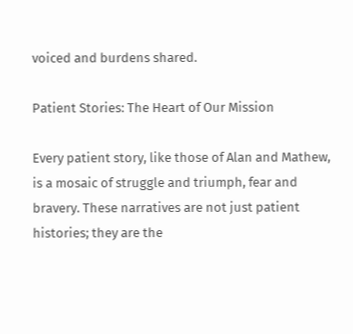voiced and burdens shared.

Patient Stories: The Heart of Our Mission

Every patient story, like those of Alan and Mathew, is a mosaic of struggle and triumph, fear and bravery. These narratives are not just patient histories; they are the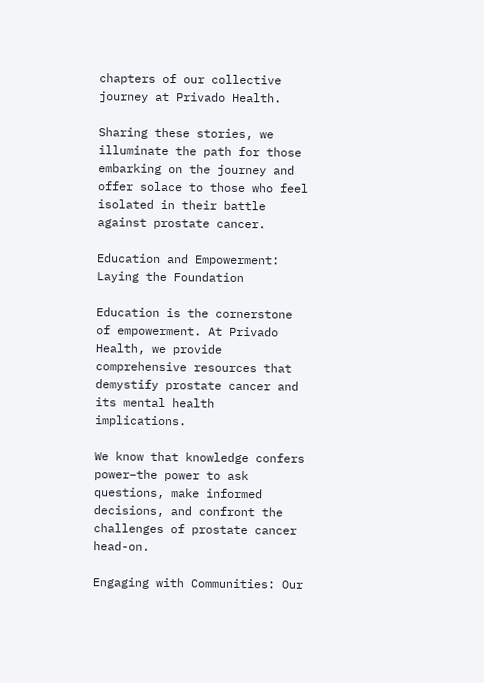chapters of our collective journey at Privado Health.

Sharing these stories, we illuminate the path for those embarking on the journey and offer solace to those who feel isolated in their battle against prostate cancer.

Education and Empowerment: Laying the Foundation

Education is the cornerstone of empowerment. At Privado Health, we provide comprehensive resources that demystify prostate cancer and its mental health implications.

We know that knowledge confers power–the power to ask questions, make informed decisions, and confront the challenges of prostate cancer head-on.

Engaging with Communities: Our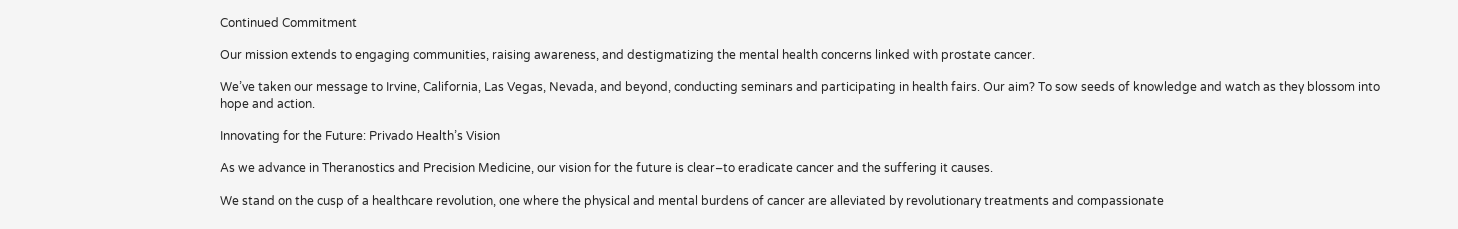Continued Commitment

Our mission extends to engaging communities, raising awareness, and destigmatizing the mental health concerns linked with prostate cancer.

We’ve taken our message to Irvine, California, Las Vegas, Nevada, and beyond, conducting seminars and participating in health fairs. Our aim? To sow seeds of knowledge and watch as they blossom into hope and action.

Innovating for the Future: Privado Health’s Vision

As we advance in Theranostics and Precision Medicine, our vision for the future is clear–to eradicate cancer and the suffering it causes.

We stand on the cusp of a healthcare revolution, one where the physical and mental burdens of cancer are alleviated by revolutionary treatments and compassionate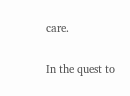care.

In the quest to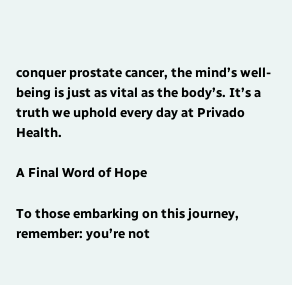conquer prostate cancer, the mind’s well-being is just as vital as the body’s. It’s a truth we uphold every day at Privado Health.

A Final Word of Hope

To those embarking on this journey, remember: you’re not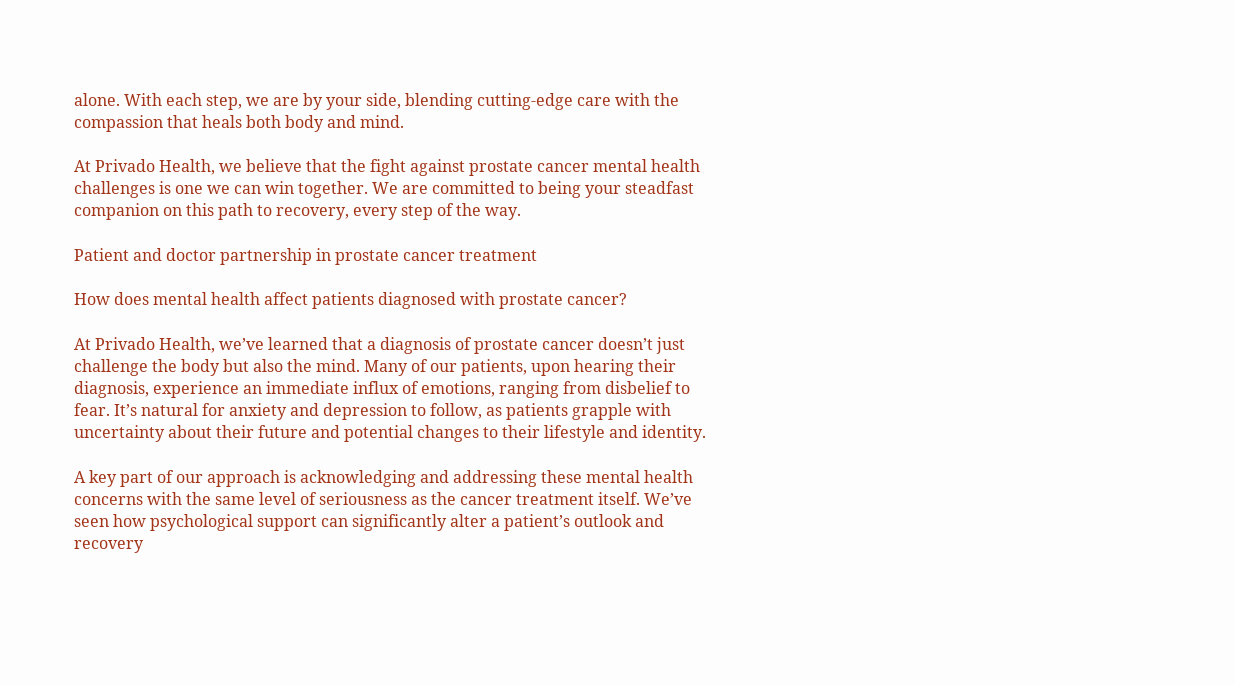alone. With each step, we are by your side, blending cutting-edge care with the compassion that heals both body and mind.

At Privado Health, we believe that the fight against prostate cancer mental health challenges is one we can win together. We are committed to being your steadfast companion on this path to recovery, every step of the way.

Patient and doctor partnership in prostate cancer treatment

How does mental health affect patients diagnosed with prostate cancer?

At Privado Health, we’ve learned that a diagnosis of prostate cancer doesn’t just challenge the body but also the mind. Many of our patients, upon hearing their diagnosis, experience an immediate influx of emotions, ranging from disbelief to fear. It’s natural for anxiety and depression to follow, as patients grapple with uncertainty about their future and potential changes to their lifestyle and identity.

A key part of our approach is acknowledging and addressing these mental health concerns with the same level of seriousness as the cancer treatment itself. We’ve seen how psychological support can significantly alter a patient’s outlook and recovery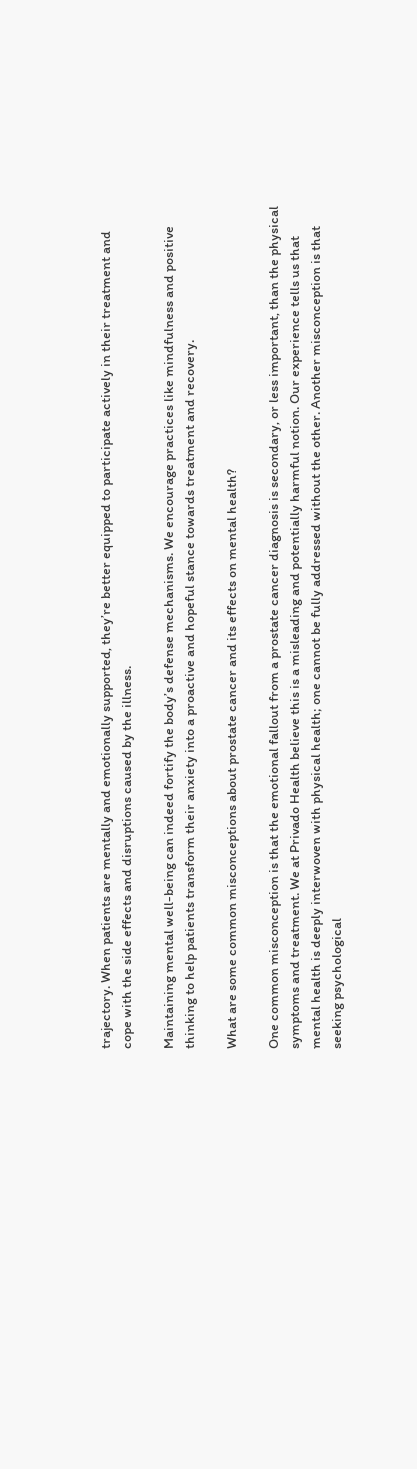trajectory. When patients are mentally and emotionally supported, they’re better equipped to participate actively in their treatment and cope with the side effects and disruptions caused by the illness.

Maintaining mental well-being can indeed fortify the body’s defense mechanisms. We encourage practices like mindfulness and positive thinking to help patients transform their anxiety into a proactive and hopeful stance towards treatment and recovery.

What are some common misconceptions about prostate cancer and its effects on mental health?

One common misconception is that the emotional fallout from a prostate cancer diagnosis is secondary, or less important, than the physical symptoms and treatment. We at Privado Health believe this is a misleading and potentially harmful notion. Our experience tells us that mental health is deeply interwoven with physical health; one cannot be fully addressed without the other. Another misconception is that seeking psychological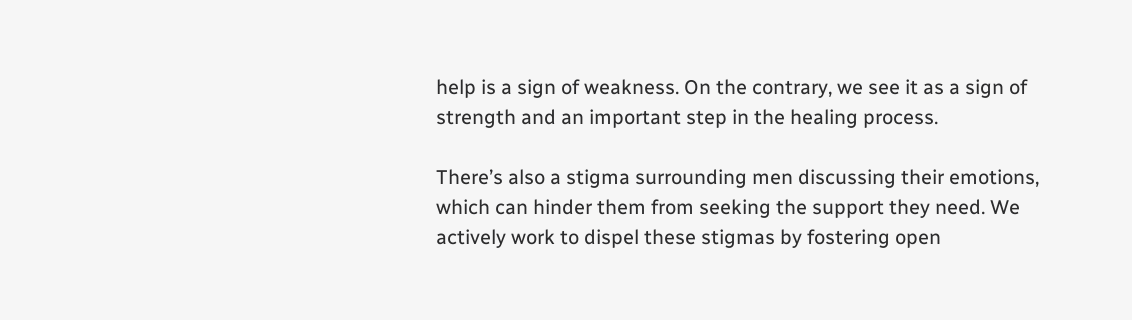help is a sign of weakness. On the contrary, we see it as a sign of strength and an important step in the healing process.

There’s also a stigma surrounding men discussing their emotions, which can hinder them from seeking the support they need. We actively work to dispel these stigmas by fostering open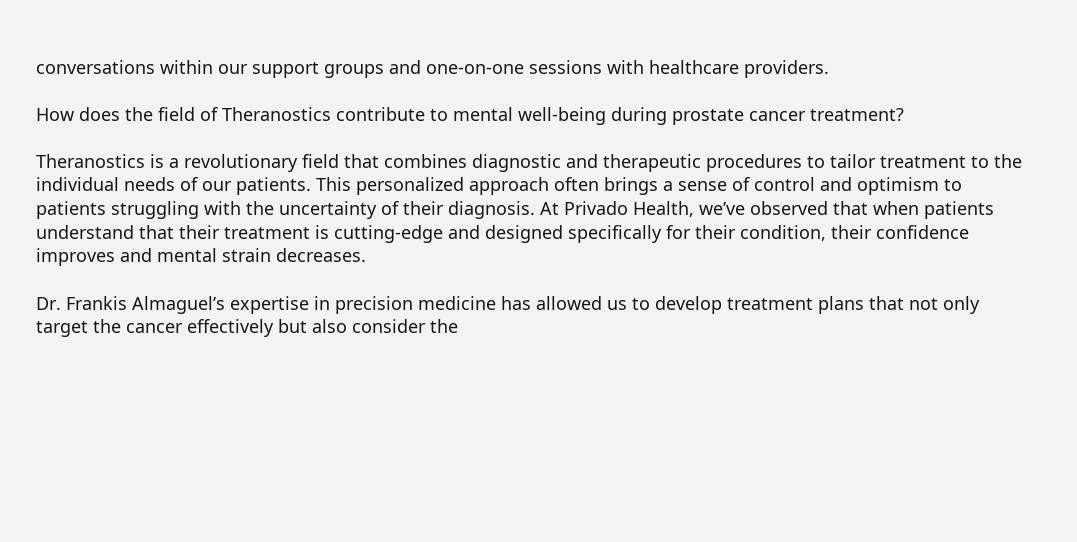conversations within our support groups and one-on-one sessions with healthcare providers.

How does the field of Theranostics contribute to mental well-being during prostate cancer treatment?

Theranostics is a revolutionary field that combines diagnostic and therapeutic procedures to tailor treatment to the individual needs of our patients. This personalized approach often brings a sense of control and optimism to patients struggling with the uncertainty of their diagnosis. At Privado Health, we’ve observed that when patients understand that their treatment is cutting-edge and designed specifically for their condition, their confidence improves and mental strain decreases.

Dr. Frankis Almaguel’s expertise in precision medicine has allowed us to develop treatment plans that not only target the cancer effectively but also consider the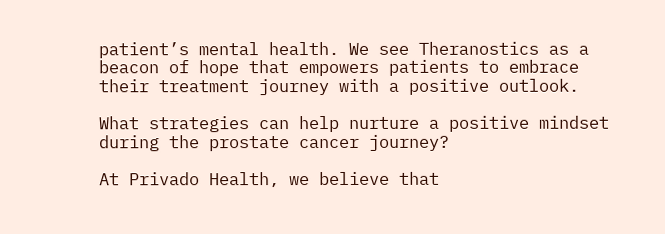patient’s mental health. We see Theranostics as a beacon of hope that empowers patients to embrace their treatment journey with a positive outlook.

What strategies can help nurture a positive mindset during the prostate cancer journey?

At Privado Health, we believe that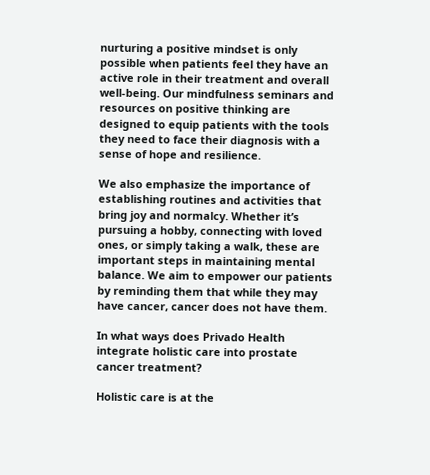nurturing a positive mindset is only possible when patients feel they have an active role in their treatment and overall well-being. Our mindfulness seminars and resources on positive thinking are designed to equip patients with the tools they need to face their diagnosis with a sense of hope and resilience.

We also emphasize the importance of establishing routines and activities that bring joy and normalcy. Whether it’s pursuing a hobby, connecting with loved ones, or simply taking a walk, these are important steps in maintaining mental balance. We aim to empower our patients by reminding them that while they may have cancer, cancer does not have them.

In what ways does Privado Health integrate holistic care into prostate cancer treatment?

Holistic care is at the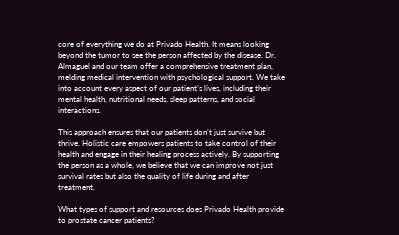core of everything we do at Privado Health. It means looking beyond the tumor to see the person affected by the disease. Dr. Almaguel and our team offer a comprehensive treatment plan, melding medical intervention with psychological support. We take into account every aspect of our patient’s lives, including their mental health, nutritional needs, sleep patterns, and social interactions.

This approach ensures that our patients don’t just survive but thrive. Holistic care empowers patients to take control of their health and engage in their healing process actively. By supporting the person as a whole, we believe that we can improve not just survival rates but also the quality of life during and after treatment.

What types of support and resources does Privado Health provide to prostate cancer patients?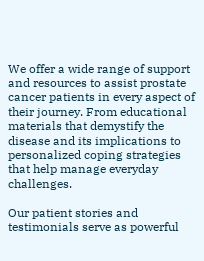We offer a wide range of support and resources to assist prostate cancer patients in every aspect of their journey. From educational materials that demystify the disease and its implications to personalized coping strategies that help manage everyday challenges.

Our patient stories and testimonials serve as powerful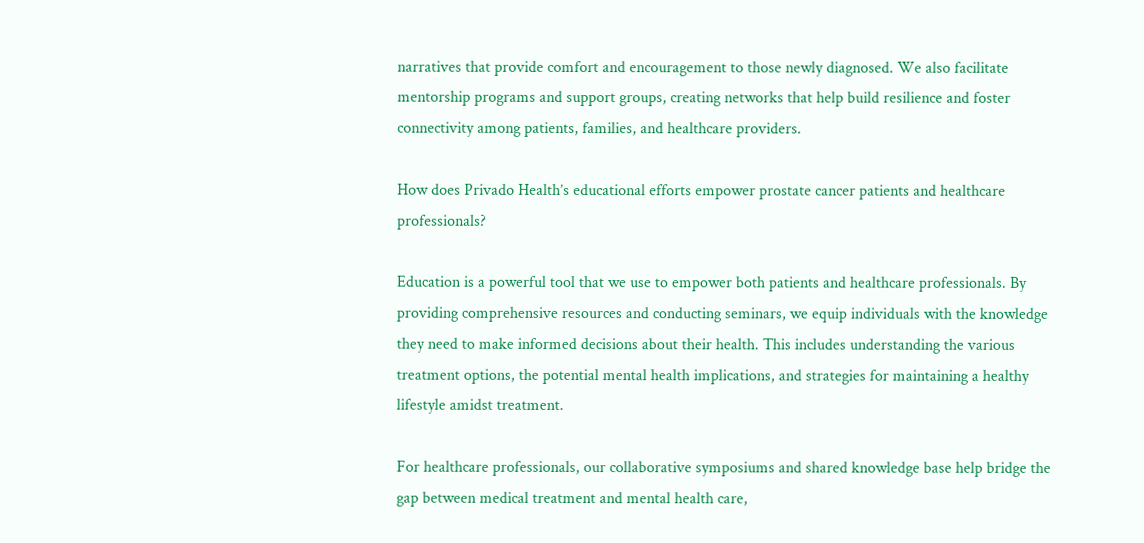narratives that provide comfort and encouragement to those newly diagnosed. We also facilitate mentorship programs and support groups, creating networks that help build resilience and foster connectivity among patients, families, and healthcare providers.

How does Privado Health’s educational efforts empower prostate cancer patients and healthcare professionals?

Education is a powerful tool that we use to empower both patients and healthcare professionals. By providing comprehensive resources and conducting seminars, we equip individuals with the knowledge they need to make informed decisions about their health. This includes understanding the various treatment options, the potential mental health implications, and strategies for maintaining a healthy lifestyle amidst treatment.

For healthcare professionals, our collaborative symposiums and shared knowledge base help bridge the gap between medical treatment and mental health care,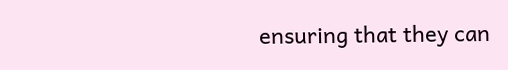ensuring that they can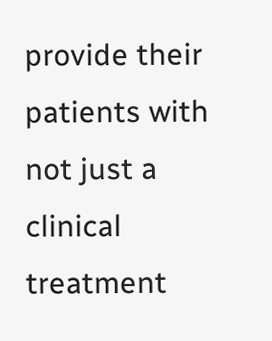provide their patients with not just a clinical treatment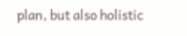plan, but also holistic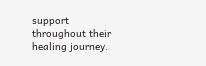support throughout their healing journey.